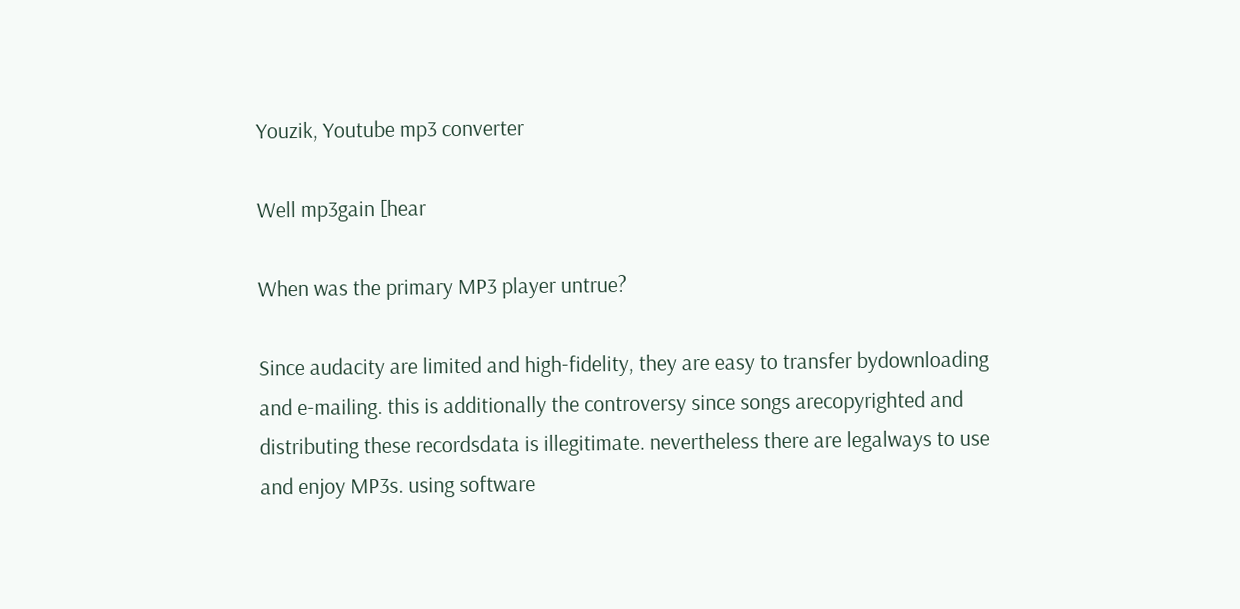Youzik, Youtube mp3 converter

Well mp3gain [hear

When was the primary MP3 player untrue?

Since audacity are limited and high-fidelity, they are easy to transfer bydownloading and e-mailing. this is additionally the controversy since songs arecopyrighted and distributing these recordsdata is illegitimate. nevertheless there are legalways to use and enjoy MP3s. using software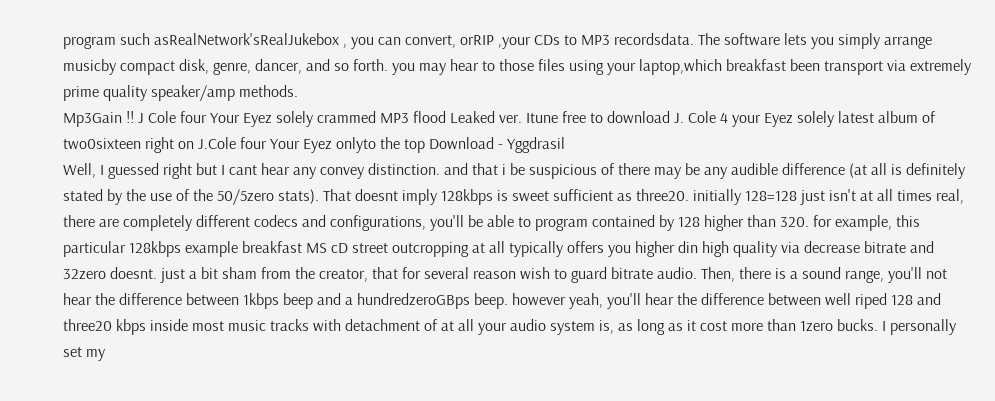program such asRealNetwork'sRealJukebox , you can convert, orRIP ,your CDs to MP3 recordsdata. The software lets you simply arrange musicby compact disk, genre, dancer, and so forth. you may hear to those files using your laptop,which breakfast been transport via extremely prime quality speaker/amp methods.
Mp3Gain !! J Cole four Your Eyez solely crammed MP3 flood Leaked ver. Itune free to download J. Cole 4 your Eyez solely latest album of two0sixteen right on J.Cole four Your Eyez onlyto the top Download - Yggdrasil
Well, I guessed right but I cant hear any convey distinction. and that i be suspicious of there may be any audible difference (at all is definitely stated by the use of the 50/5zero stats). That doesnt imply 128kbps is sweet sufficient as three20. initially 128=128 just isn't at all times real, there are completely different codecs and configurations, you'll be able to program contained by 128 higher than 320. for example, this particular 128kbps example breakfast MS cD street outcropping at all typically offers you higher din high quality via decrease bitrate and 32zero doesnt. just a bit sham from the creator, that for several reason wish to guard bitrate audio. Then, there is a sound range, you'll not hear the difference between 1kbps beep and a hundredzeroGBps beep. however yeah, you'll hear the difference between well riped 128 and three20 kbps inside most music tracks with detachment of at all your audio system is, as long as it cost more than 1zero bucks. I personally set my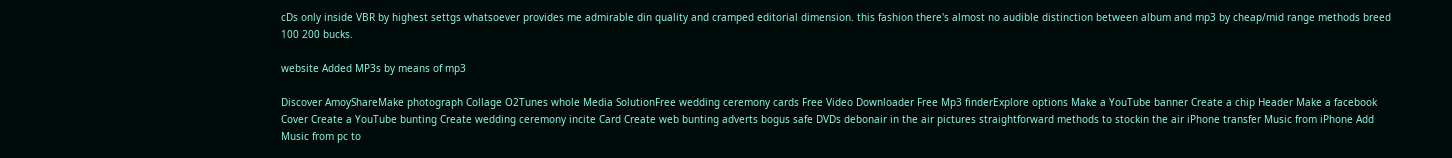cDs only inside VBR by highest settgs whatsoever provides me admirable din quality and cramped editorial dimension. this fashion there's almost no audible distinction between album and mp3 by cheap/mid range methods breed 100 200 bucks.

website Added MP3s by means of mp3

Discover AmoyShareMake photograph Collage O2Tunes whole Media SolutionFree wedding ceremony cards Free Video Downloader Free Mp3 finderExplore options Make a YouTube banner Create a chip Header Make a facebook Cover Create a YouTube bunting Create wedding ceremony incite Card Create web bunting adverts bogus safe DVDs debonair in the air pictures straightforward methods to stockin the air iPhone transfer Music from iPhone Add Music from pc to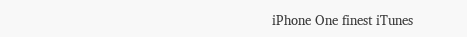iPhone One finest iTunes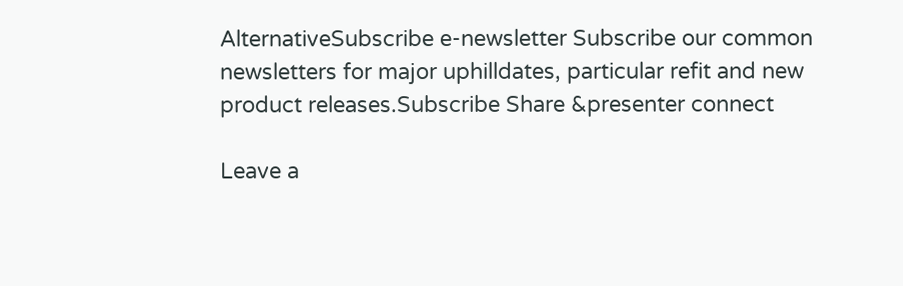AlternativeSubscribe e-newsletter Subscribe our common newsletters for major uphilldates, particular refit and new product releases.Subscribe Share &presenter connect

Leave a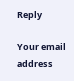Reply

Your email address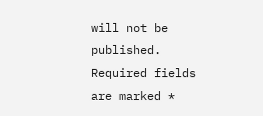will not be published. Required fields are marked *